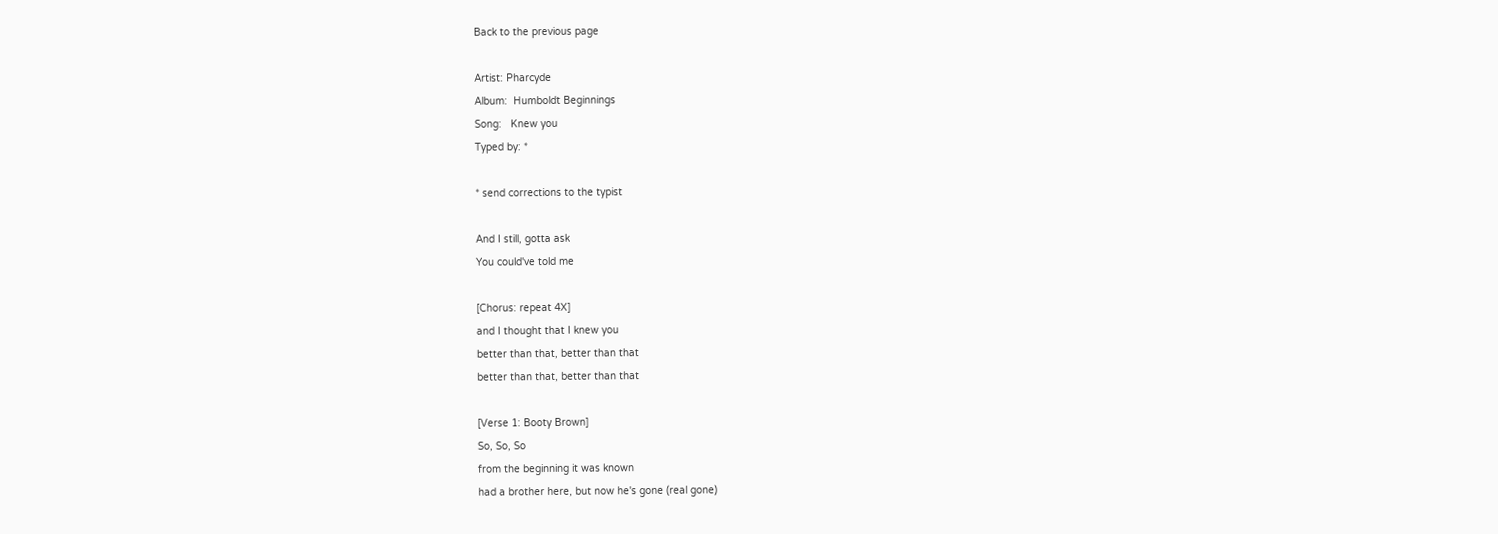Back to the previous page

Artist: Pharcyde
Album:  Humboldt Beginnings
Song:   Knew you
Typed by: *

* send corrections to the typist

And I still, gotta ask
You could've told me

[Chorus: repeat 4X]
and I thought that I knew you
better than that, better than that
better than that, better than that

[Verse 1: Booty Brown]
So, So, So
from the beginning it was known
had a brother here, but now he's gone (real gone)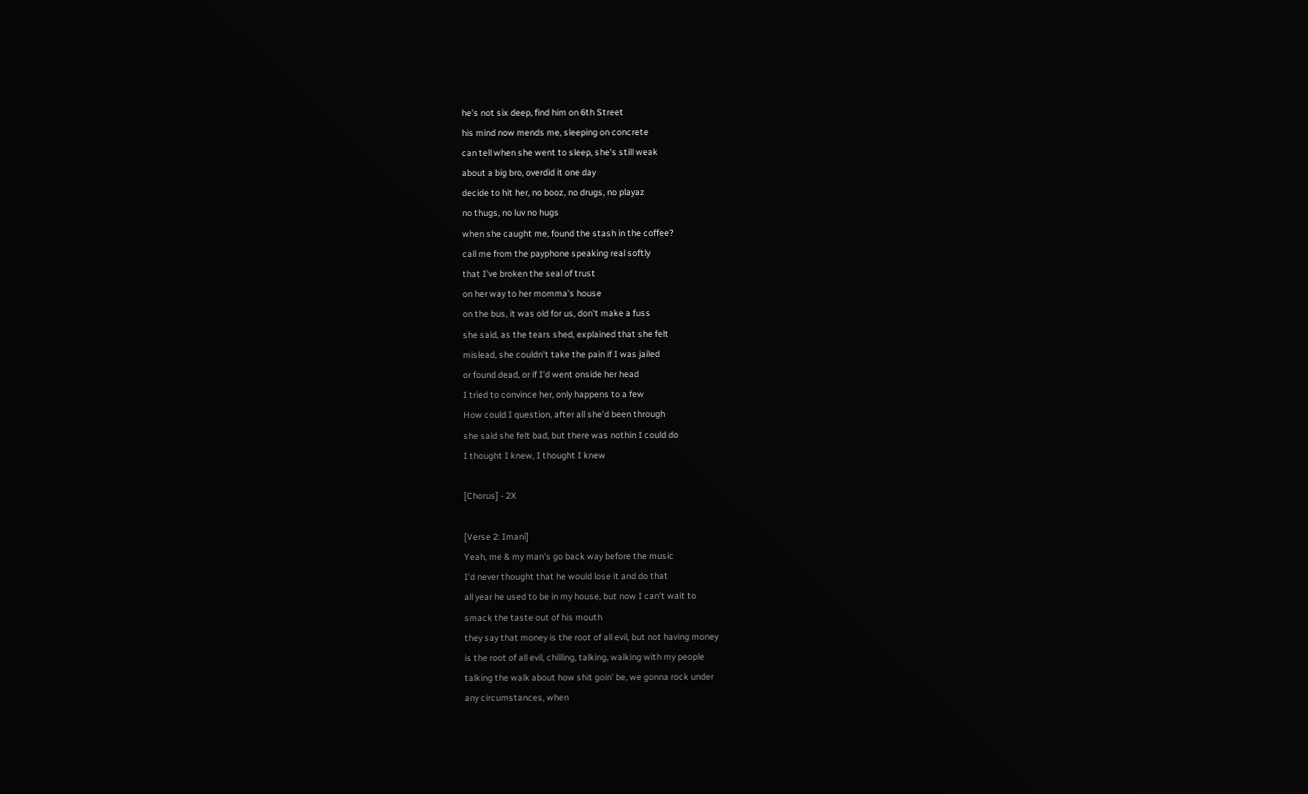he's not six deep, find him on 6th Street
his mind now mends me, sleeping on concrete
can tell when she went to sleep, she's still weak
about a big bro, overdid it one day
decide to hit her, no booz, no drugs, no playaz
no thugs, no luv no hugs
when she caught me, found the stash in the coffee?
call me from the payphone speaking real softly
that I've broken the seal of trust
on her way to her momma's house
on the bus, it was old for us, don't make a fuss
she said, as the tears shed, explained that she felt
mislead, she couldn't take the pain if I was jailed
or found dead, or if I'd went onside her head
I tried to convince her, only happens to a few
How could I question, after all she'd been through
she said she felt bad, but there was nothin I could do
I thought I knew, I thought I knew

[Chorus] - 2X

[Verse 2: Imani]
Yeah, me & my man's go back way before the music
I'd never thought that he would lose it and do that
all year he used to be in my house, but now I can't wait to
smack the taste out of his mouth
they say that money is the root of all evil, but not having money
is the root of all evil, chilling, talking, walking with my people
talking the walk about how shit goin' be, we gonna rock under
any circumstances, when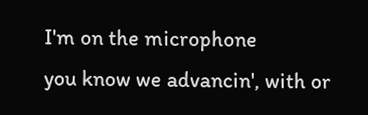I'm on the microphone
you know we advancin', with or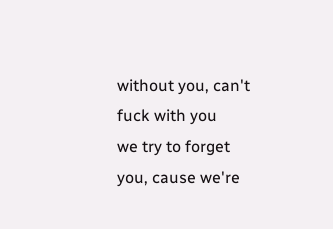without you, can't fuck with you
we try to forget you, cause we're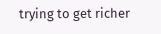trying to get richer